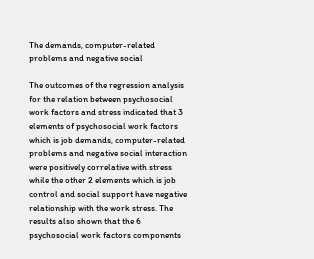The demands, computer-related problems and negative social

The outcomes of the regression analysis for the relation between psychosocial work factors and stress indicated that 3 elements of psychosocial work factors which is job demands, computer-related problems and negative social interaction were positively correlative with stress while the other 2 elements which is job control and social support have negative relationship with the work stress. The results also shown that the 6 psychosocial work factors components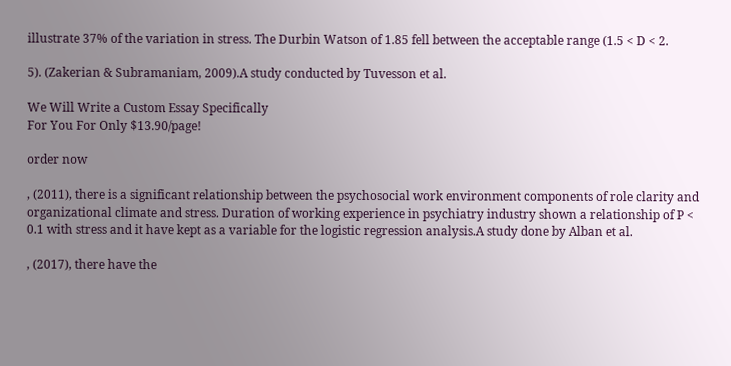illustrate 37% of the variation in stress. The Durbin Watson of 1.85 fell between the acceptable range (1.5 < D < 2.

5). (Zakerian & Subramaniam, 2009).A study conducted by Tuvesson et al.

We Will Write a Custom Essay Specifically
For You For Only $13.90/page!

order now

, (2011), there is a significant relationship between the psychosocial work environment components of role clarity and organizational climate and stress. Duration of working experience in psychiatry industry shown a relationship of P < 0.1 with stress and it have kept as a variable for the logistic regression analysis.A study done by Alban et al.

, (2017), there have the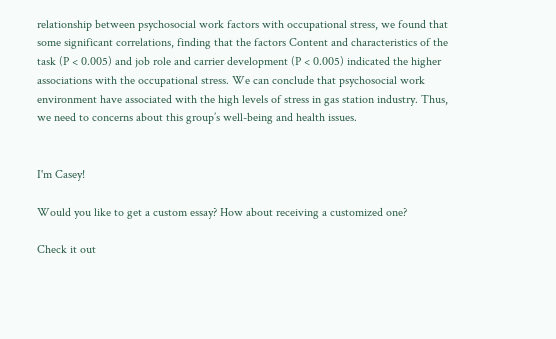relationship between psychosocial work factors with occupational stress, we found that some significant correlations, finding that the factors Content and characteristics of the task (P < 0.005) and job role and carrier development (P < 0.005) indicated the higher associations with the occupational stress. We can conclude that psychosocial work environment have associated with the high levels of stress in gas station industry. Thus, we need to concerns about this group’s well-being and health issues.


I'm Casey!

Would you like to get a custom essay? How about receiving a customized one?

Check it out